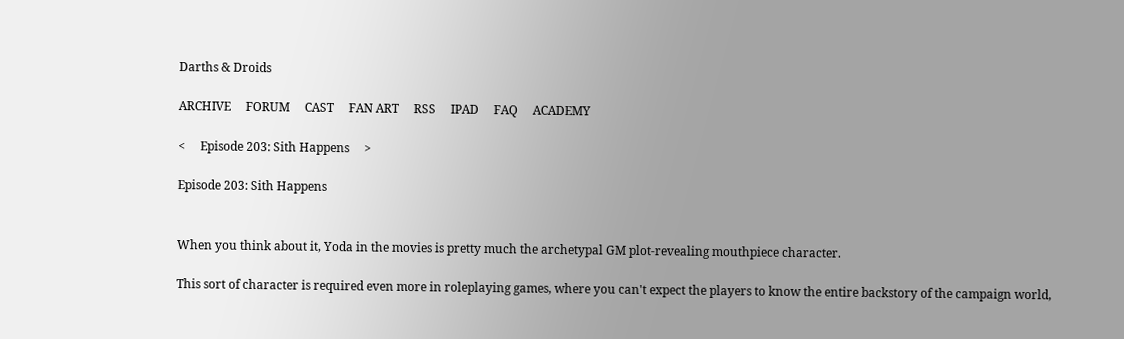Darths & Droids

ARCHIVE     FORUM     CAST     FAN ART     RSS     IPAD     FAQ     ACADEMY

<     Episode 203: Sith Happens     >

Episode 203: Sith Happens


When you think about it, Yoda in the movies is pretty much the archetypal GM plot-revealing mouthpiece character.

This sort of character is required even more in roleplaying games, where you can't expect the players to know the entire backstory of the campaign world,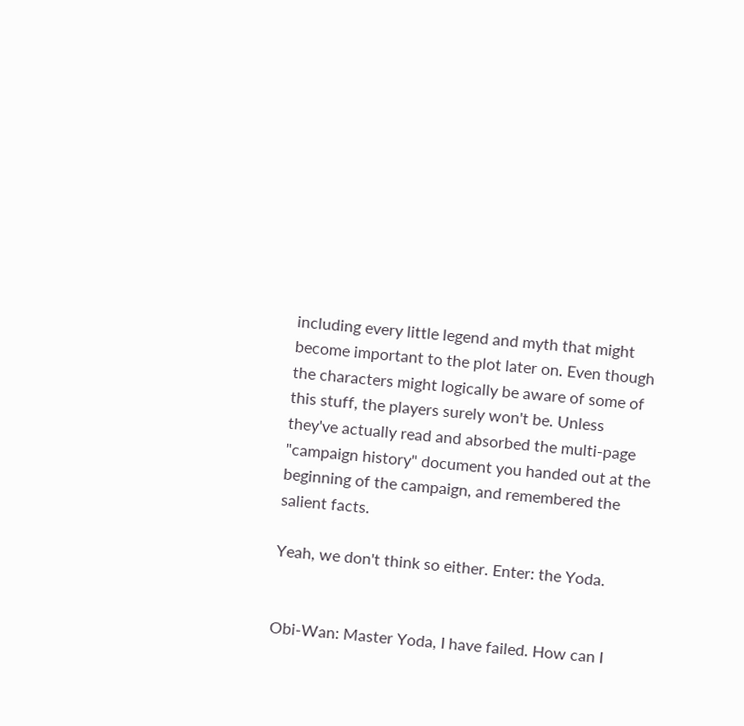including every little legend and myth that might become important to the plot later on. Even though the characters might logically be aware of some of this stuff, the players surely won't be. Unless they've actually read and absorbed the multi-page "campaign history" document you handed out at the beginning of the campaign, and remembered the salient facts.

Yeah, we don't think so either. Enter: the Yoda.


Obi-Wan: Master Yoda, I have failed. How can I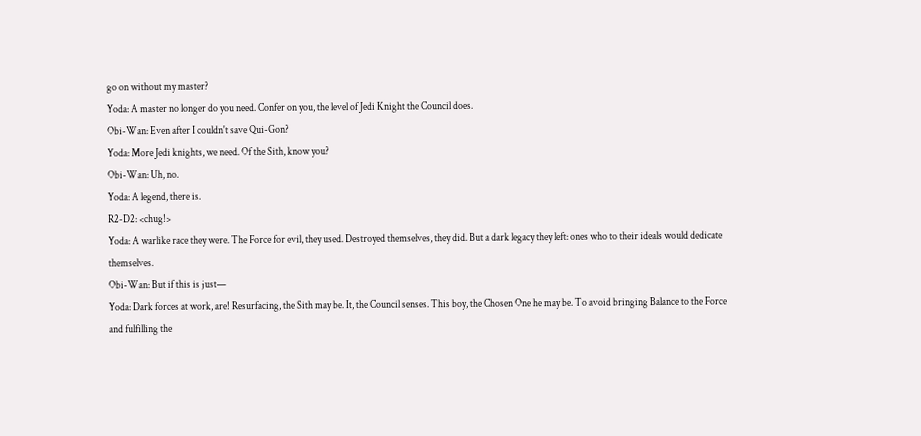go on without my master?
Yoda: A master no longer do you need. Confer on you, the level of Jedi Knight the Council does.
Obi-Wan: Even after I couldn't save Qui-Gon?
Yoda: More Jedi knights, we need. Of the Sith, know you?
Obi-Wan: Uh, no.
Yoda: A legend, there is.
R2-D2: <chug!>
Yoda: A warlike race they were. The Force for evil, they used. Destroyed themselves, they did. But a dark legacy they left: ones who to their ideals would dedicate themselves.
Obi-Wan: But if this is just—
Yoda: Dark forces at work, are! Resurfacing, the Sith may be. It, the Council senses. This boy, the Chosen One he may be. To avoid bringing Balance to the Force and fulfilling the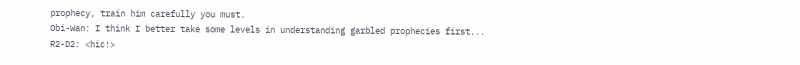prophecy, train him carefully you must.
Obi-Wan: I think I better take some levels in understanding garbled prophecies first...
R2-D2: <hic!>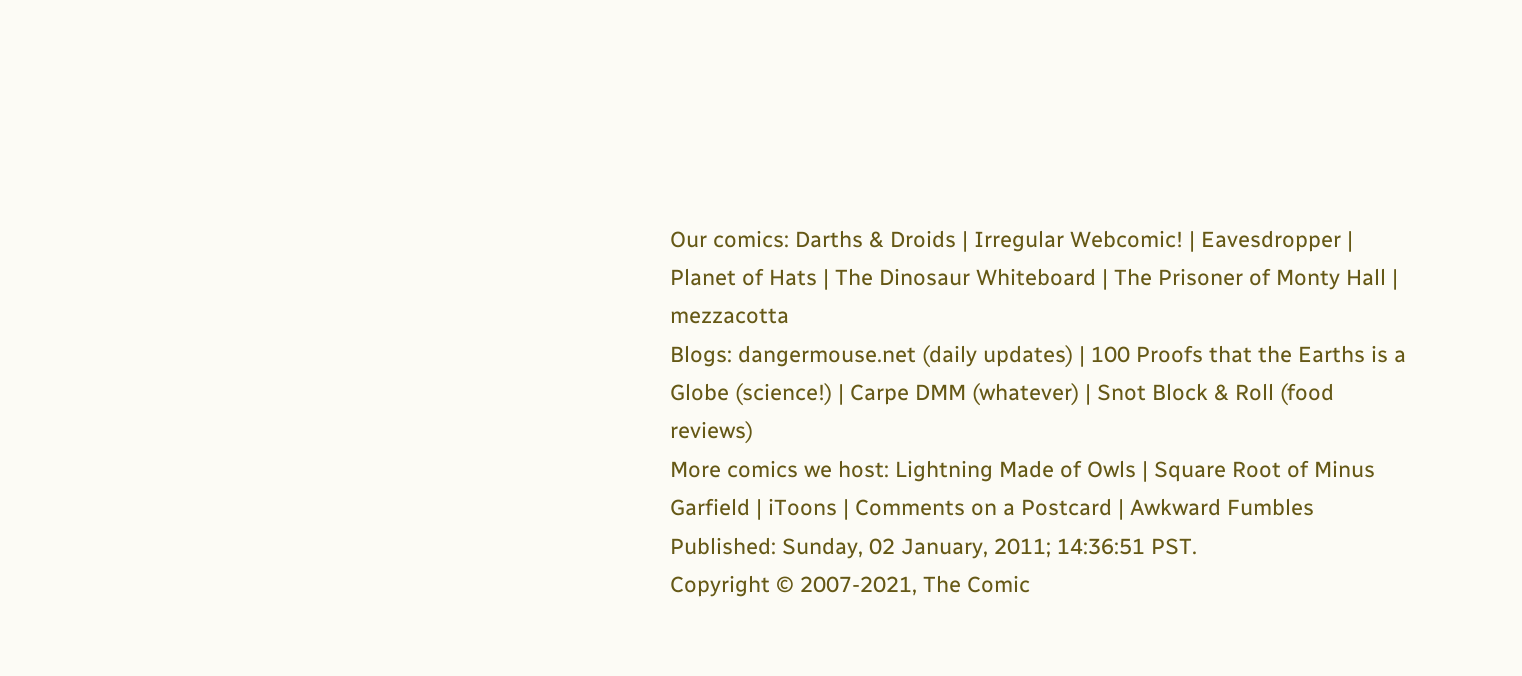Our comics: Darths & Droids | Irregular Webcomic! | Eavesdropper | Planet of Hats | The Dinosaur Whiteboard | The Prisoner of Monty Hall | mezzacotta
Blogs: dangermouse.net (daily updates) | 100 Proofs that the Earths is a Globe (science!) | Carpe DMM (whatever) | Snot Block & Roll (food reviews)
More comics we host: Lightning Made of Owls | Square Root of Minus Garfield | iToons | Comments on a Postcard | Awkward Fumbles
Published: Sunday, 02 January, 2011; 14:36:51 PST.
Copyright © 2007-2021, The Comic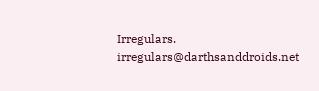Irregulars. irregulars@darthsanddroids.net